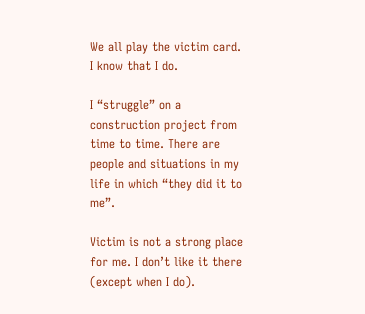We all play the victim card. I know that I do.

I “struggle” on a construction project from time to time. There are people and situations in my life in which “they did it to me”.

Victim is not a strong place for me. I don’t like it there (except when I do).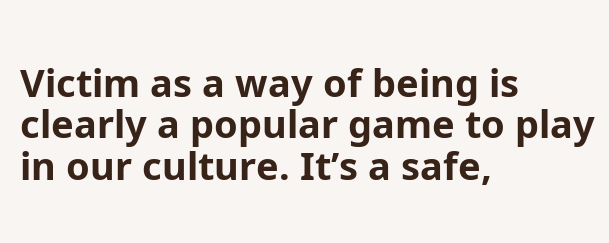Victim as a way of being is clearly a popular game to play in our culture. It’s a safe,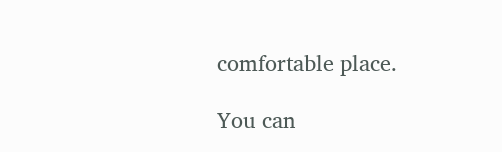comfortable place.

You can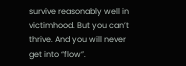survive reasonably well in victimhood. But you can’t thrive. And you will never get into “flow”.